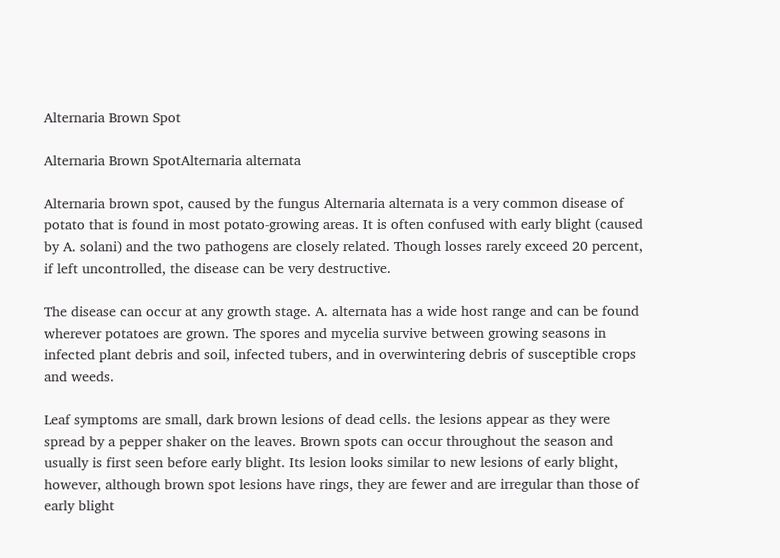Alternaria Brown Spot

Alternaria Brown SpotAlternaria alternata

Alternaria brown spot, caused by the fungus Alternaria alternata is a very common disease of potato that is found in most potato-growing areas. It is often confused with early blight (caused by A. solani) and the two pathogens are closely related. Though losses rarely exceed 20 percent, if left uncontrolled, the disease can be very destructive.

The disease can occur at any growth stage. A. alternata has a wide host range and can be found wherever potatoes are grown. The spores and mycelia survive between growing seasons in infected plant debris and soil, infected tubers, and in overwintering debris of susceptible crops and weeds.

Leaf symptoms are small, dark brown lesions of dead cells. the lesions appear as they were spread by a pepper shaker on the leaves. Brown spots can occur throughout the season and usually is first seen before early blight. Its lesion looks similar to new lesions of early blight, however, although brown spot lesions have rings, they are fewer and are irregular than those of early blight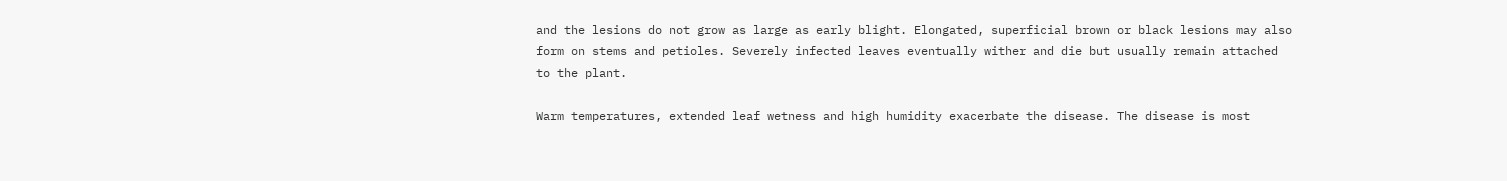and the lesions do not grow as large as early blight. Elongated, superficial brown or black lesions may also form on stems and petioles. Severely infected leaves eventually wither and die but usually remain attached to the plant.

Warm temperatures, extended leaf wetness and high humidity exacerbate the disease. The disease is most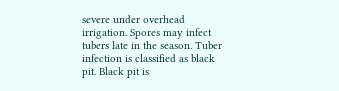severe under overhead irrigation. Spores may infect tubers late in the season. Tuber infection is classified as black pit. Black pit is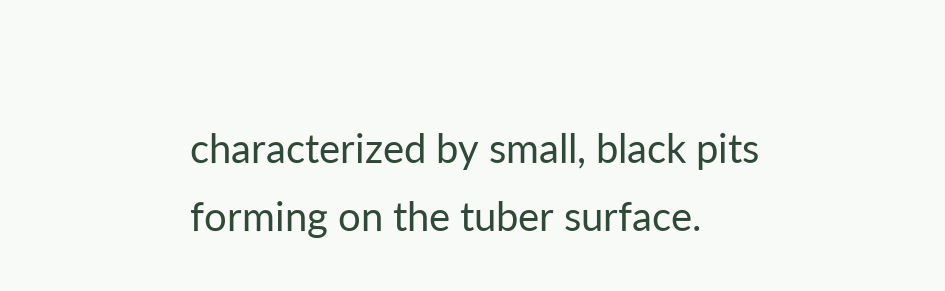characterized by small, black pits forming on the tuber surface.